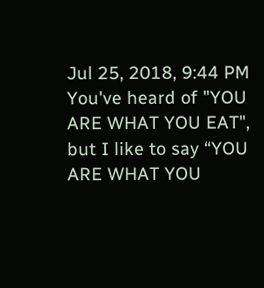Jul 25, 2018, 9:44 PM
You've heard of "YOU ARE WHAT YOU EAT", but I like to say “YOU ARE WHAT YOU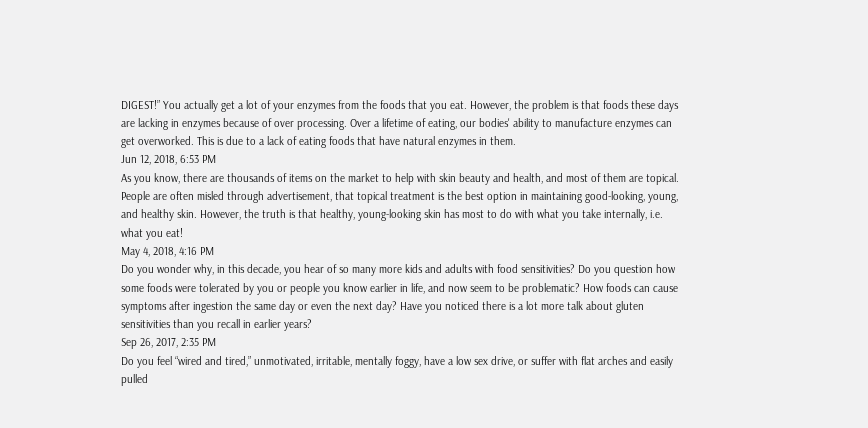DIGEST!” You actually get a lot of your enzymes from the foods that you eat. However, the problem is that foods these days are lacking in enzymes because of over processing. Over a lifetime of eating, our bodies' ability to manufacture enzymes can get overworked. This is due to a lack of eating foods that have natural enzymes in them.
Jun 12, 2018, 6:53 PM
As you know, there are thousands of items on the market to help with skin beauty and health, and most of them are topical. People are often misled through advertisement, that topical treatment is the best option in maintaining good-looking, young, and healthy skin. However, the truth is that healthy, young-looking skin has most to do with what you take internally, i.e. what you eat!
May 4, 2018, 4:16 PM
Do you wonder why, in this decade, you hear of so many more kids and adults with food sensitivities? Do you question how some foods were tolerated by you or people you know earlier in life, and now seem to be problematic? How foods can cause symptoms after ingestion the same day or even the next day? Have you noticed there is a lot more talk about gluten sensitivities than you recall in earlier years?
Sep 26, 2017, 2:35 PM
Do you feel “wired and tired,” unmotivated, irritable, mentally foggy, have a low sex drive, or suffer with flat arches and easily pulled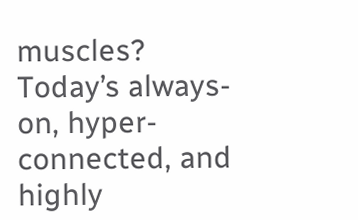muscles? Today’s always-on, hyper-connected, and highly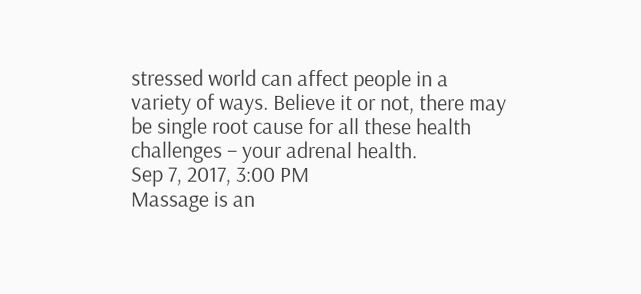stressed world can affect people in a variety of ways. Believe it or not, there may be single root cause for all these health challenges – your adrenal health.
Sep 7, 2017, 3:00 PM
Massage is an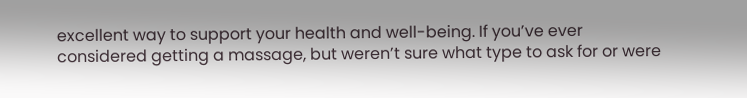excellent way to support your health and well-being. If you’ve ever considered getting a massage, but weren’t sure what type to ask for or were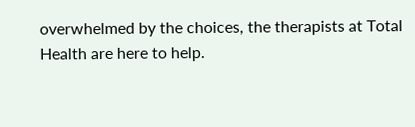overwhelmed by the choices, the therapists at Total Health are here to help.